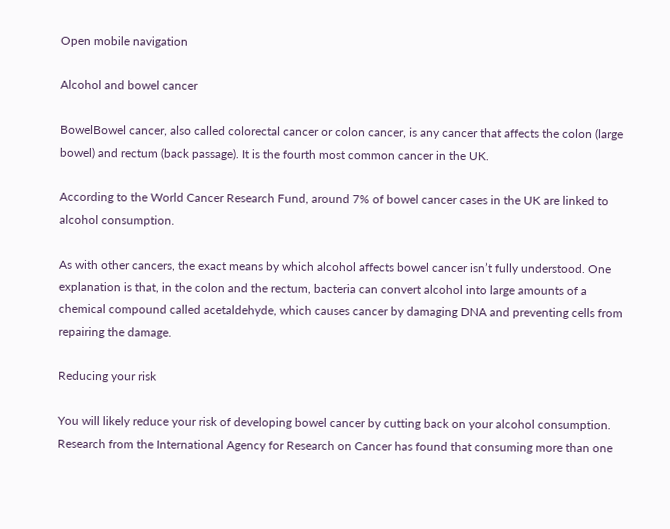Open mobile navigation

Alcohol and bowel cancer

BowelBowel cancer, also called colorectal cancer or colon cancer, is any cancer that affects the colon (large bowel) and rectum (back passage). It is the fourth most common cancer in the UK.

According to the World Cancer Research Fund, around 7% of bowel cancer cases in the UK are linked to alcohol consumption.

As with other cancers, the exact means by which alcohol affects bowel cancer isn’t fully understood. One explanation is that, in the colon and the rectum, bacteria can convert alcohol into large amounts of a chemical compound called acetaldehyde, which causes cancer by damaging DNA and preventing cells from repairing the damage.

Reducing your risk

You will likely reduce your risk of developing bowel cancer by cutting back on your alcohol consumption. Research from the International Agency for Research on Cancer has found that consuming more than one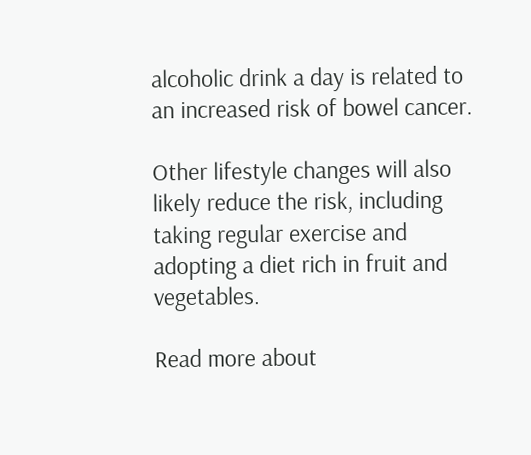alcoholic drink a day is related to an increased risk of bowel cancer.

Other lifestyle changes will also likely reduce the risk, including taking regular exercise and adopting a diet rich in fruit and vegetables.

Read more about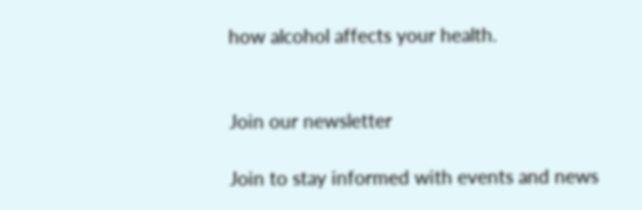how alcohol affects your health.


Join our newsletter

Join to stay informed with events and news